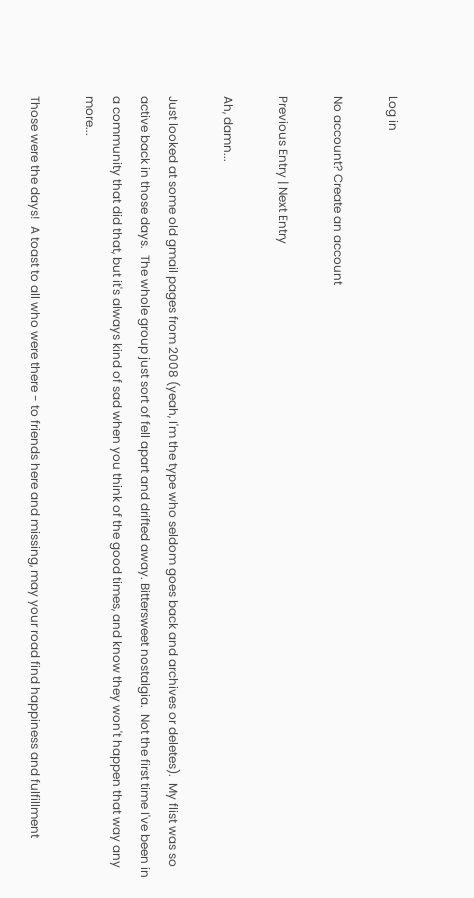Log in

No account? Create an account

Previous Entry | Next Entry

Ah, damn...

Just looked at some old gmail pages from 2008 (yeah, I'm the type who seldom goes back and archives or deletes).  My flist was so active back in those days.  The whole group just sort of fell apart and drifted away. Bittersweet nostalgia.  Not the first time I've been in a community that did that, but it's always kind of sad when you think of the good times, and know they won't happen that way any more...

Those were the days!  A toast to all who were there - to friends here and missing, may your road find happiness and fulfillment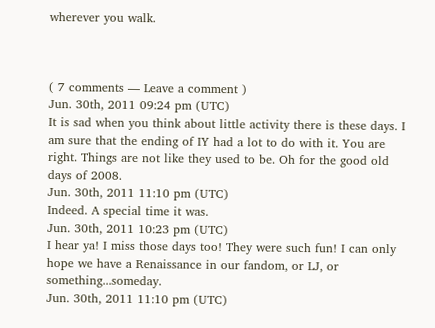wherever you walk.



( 7 comments — Leave a comment )
Jun. 30th, 2011 09:24 pm (UTC)
It is sad when you think about little activity there is these days. I am sure that the ending of IY had a lot to do with it. You are right. Things are not like they used to be. Oh for the good old days of 2008.
Jun. 30th, 2011 11:10 pm (UTC)
Indeed. A special time it was.
Jun. 30th, 2011 10:23 pm (UTC)
I hear ya! I miss those days too! They were such fun! I can only hope we have a Renaissance in our fandom, or LJ, or something...someday.
Jun. 30th, 2011 11:10 pm (UTC)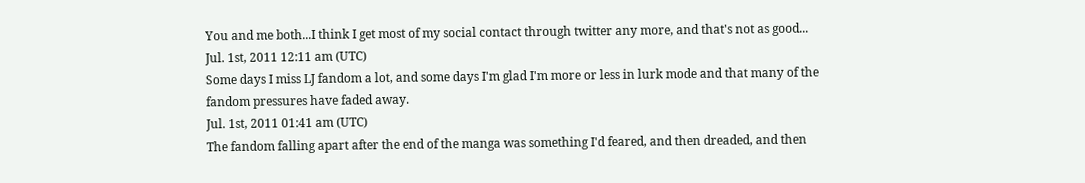You and me both...I think I get most of my social contact through twitter any more, and that's not as good...
Jul. 1st, 2011 12:11 am (UTC)
Some days I miss LJ fandom a lot, and some days I'm glad I'm more or less in lurk mode and that many of the fandom pressures have faded away.
Jul. 1st, 2011 01:41 am (UTC)
The fandom falling apart after the end of the manga was something I'd feared, and then dreaded, and then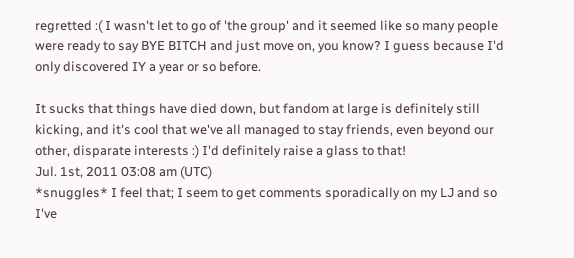regretted :( I wasn't let to go of 'the group' and it seemed like so many people were ready to say BYE BITCH and just move on, you know? I guess because I'd only discovered IY a year or so before.

It sucks that things have died down, but fandom at large is definitely still kicking, and it's cool that we've all managed to stay friends, even beyond our other, disparate interests :) I'd definitely raise a glass to that!
Jul. 1st, 2011 03:08 am (UTC)
*snuggles* I feel that; I seem to get comments sporadically on my LJ and so I've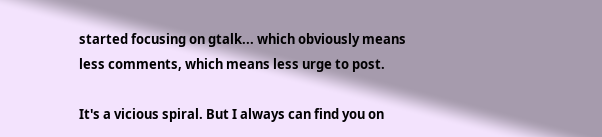started focusing on gtalk... which obviously means less comments, which means less urge to post.

It's a vicious spiral. But I always can find you on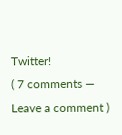Twitter!
( 7 comments — Leave a comment )